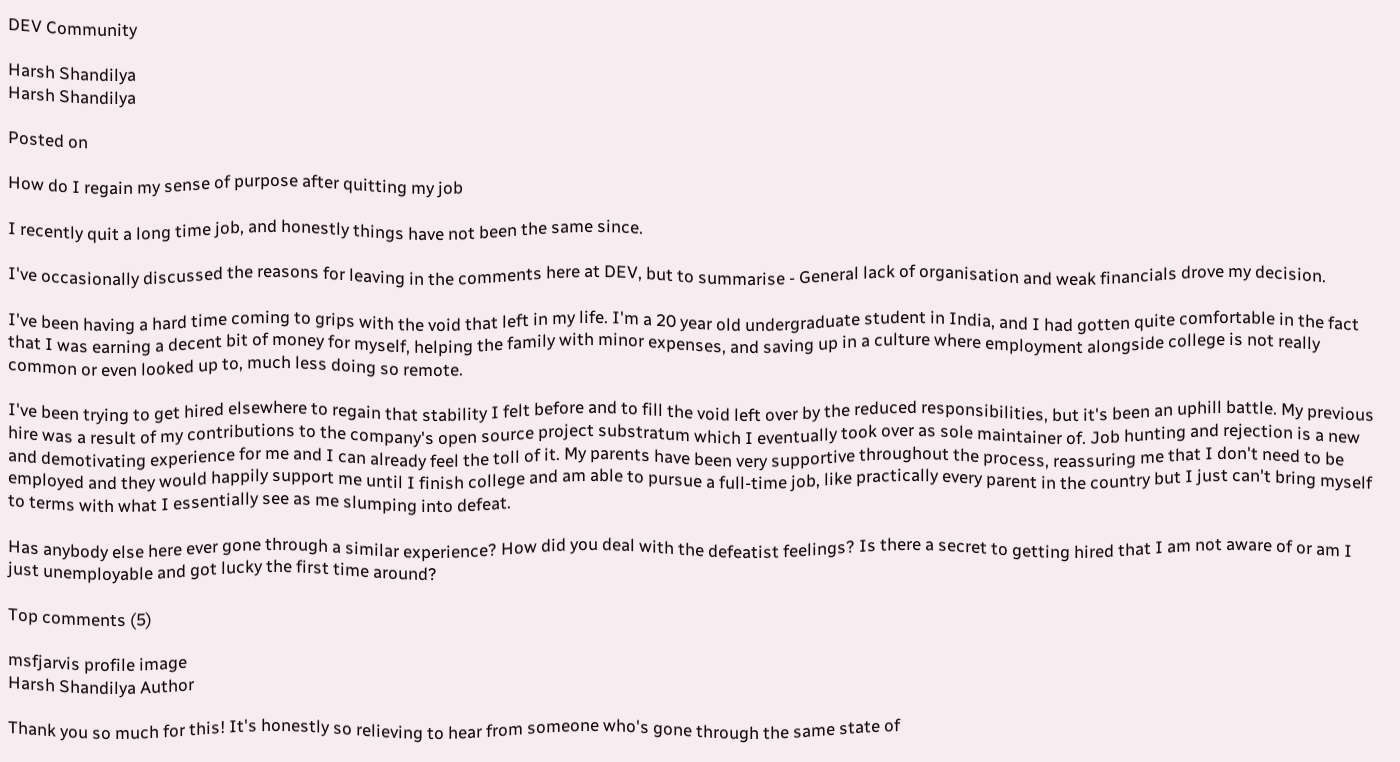DEV Community

Harsh Shandilya
Harsh Shandilya

Posted on

How do I regain my sense of purpose after quitting my job

I recently quit a long time job, and honestly things have not been the same since.

I've occasionally discussed the reasons for leaving in the comments here at DEV, but to summarise - General lack of organisation and weak financials drove my decision.

I've been having a hard time coming to grips with the void that left in my life. I'm a 20 year old undergraduate student in India, and I had gotten quite comfortable in the fact that I was earning a decent bit of money for myself, helping the family with minor expenses, and saving up in a culture where employment alongside college is not really common or even looked up to, much less doing so remote.

I've been trying to get hired elsewhere to regain that stability I felt before and to fill the void left over by the reduced responsibilities, but it's been an uphill battle. My previous hire was a result of my contributions to the company's open source project substratum which I eventually took over as sole maintainer of. Job hunting and rejection is a new and demotivating experience for me and I can already feel the toll of it. My parents have been very supportive throughout the process, reassuring me that I don't need to be employed and they would happily support me until I finish college and am able to pursue a full-time job, like practically every parent in the country but I just can't bring myself to terms with what I essentially see as me slumping into defeat.

Has anybody else here ever gone through a similar experience? How did you deal with the defeatist feelings? Is there a secret to getting hired that I am not aware of or am I just unemployable and got lucky the first time around?

Top comments (5)

msfjarvis profile image
Harsh Shandilya Author

Thank you so much for this! It's honestly so relieving to hear from someone who's gone through the same state of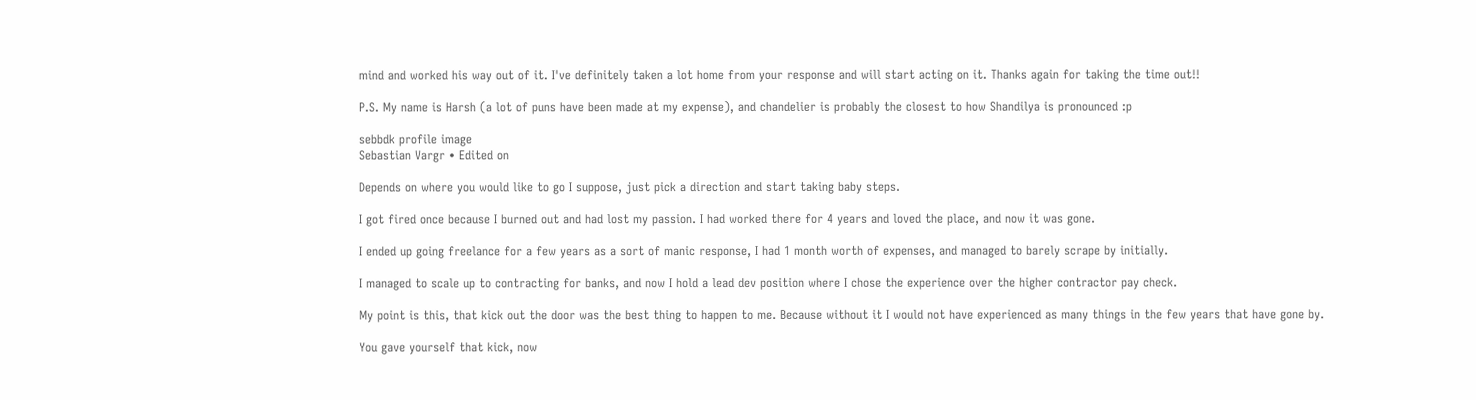mind and worked his way out of it. I've definitely taken a lot home from your response and will start acting on it. Thanks again for taking the time out!!

P.S. My name is Harsh (a lot of puns have been made at my expense), and chandelier is probably the closest to how Shandilya is pronounced :p

sebbdk profile image
Sebastian Vargr • Edited on

Depends on where you would like to go I suppose, just pick a direction and start taking baby steps.

I got fired once because I burned out and had lost my passion. I had worked there for 4 years and loved the place, and now it was gone.

I ended up going freelance for a few years as a sort of manic response, I had 1 month worth of expenses, and managed to barely scrape by initially.

I managed to scale up to contracting for banks, and now I hold a lead dev position where I chose the experience over the higher contractor pay check.

My point is this, that kick out the door was the best thing to happen to me. Because without it I would not have experienced as many things in the few years that have gone by.

You gave yourself that kick, now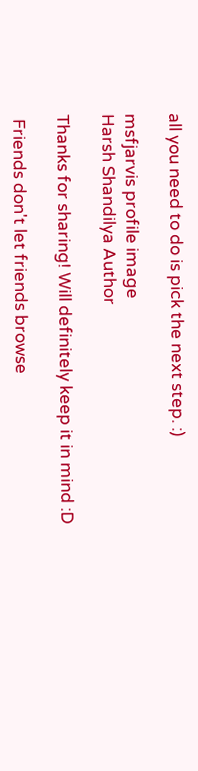all you need to do is pick the next step. :)

msfjarvis profile image
Harsh Shandilya Author

Thanks for sharing! Will definitely keep it in mind :D

 Friends don't let friends browse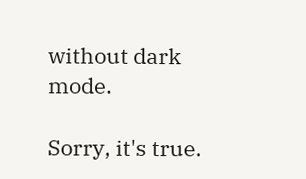without dark mode.

Sorry, it's true.